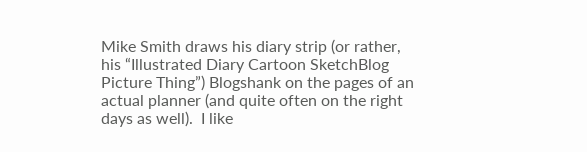Mike Smith draws his diary strip (or rather, his “Illustrated Diary Cartoon SketchBlog Picture Thing”) Blogshank on the pages of an actual planner (and quite often on the right days as well).  I like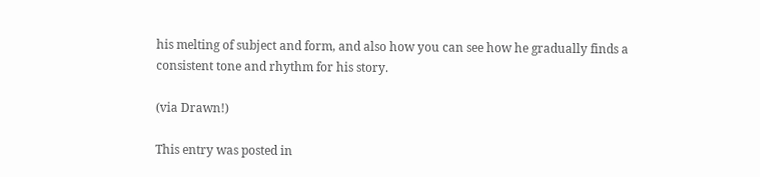his melting of subject and form, and also how you can see how he gradually finds a consistent tone and rhythm for his story.

(via Drawn!)

This entry was posted in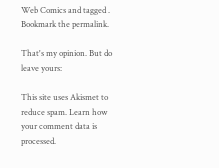Web Comics and tagged . Bookmark the permalink.

That's my opinion. But do leave yours:

This site uses Akismet to reduce spam. Learn how your comment data is processed.